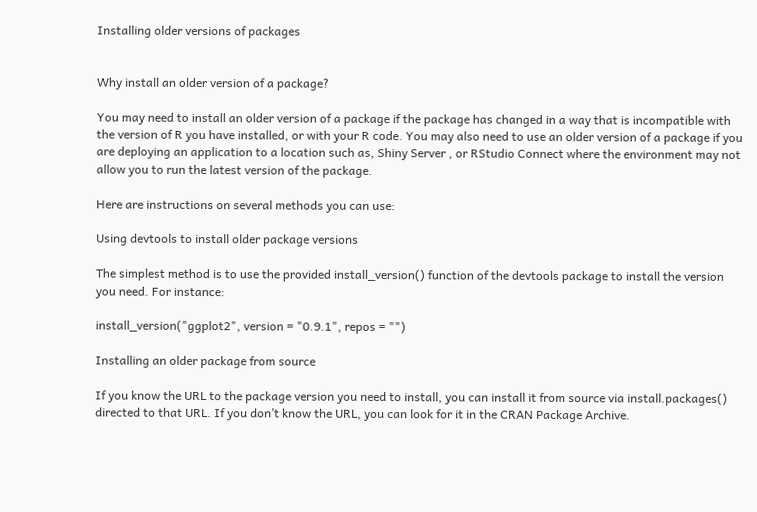Installing older versions of packages


Why install an older version of a package?

You may need to install an older version of a package if the package has changed in a way that is incompatible with the version of R you have installed, or with your R code. You may also need to use an older version of a package if you are deploying an application to a location such as, Shiny Server , or RStudio Connect where the environment may not allow you to run the latest version of the package.

Here are instructions on several methods you can use:

Using devtools to install older package versions

The simplest method is to use the provided install_version() function of the devtools package to install the version you need. For instance:

install_version("ggplot2", version = "0.9.1", repos = "")

Installing an older package from source

If you know the URL to the package version you need to install, you can install it from source via install.packages() directed to that URL. If you don’t know the URL, you can look for it in the CRAN Package Archive.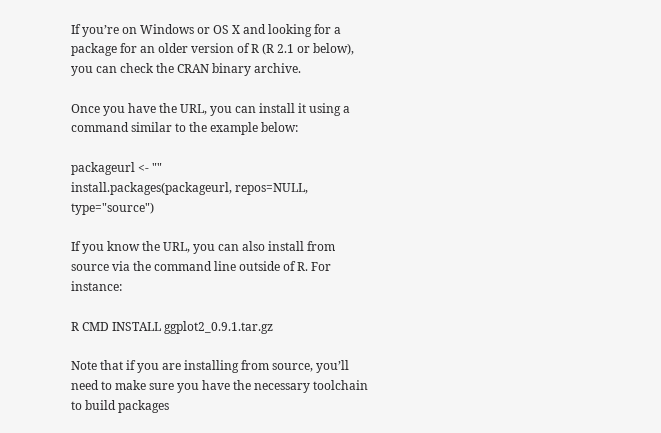If you’re on Windows or OS X and looking for a package for an older version of R (R 2.1 or below), you can check the CRAN binary archive.

Once you have the URL, you can install it using a command similar to the example below:

packageurl <- ""
install.packages(packageurl, repos=NULL, type="source")

If you know the URL, you can also install from source via the command line outside of R. For instance:

R CMD INSTALL ggplot2_0.9.1.tar.gz

Note that if you are installing from source, you’ll need to make sure you have the necessary toolchain to build packages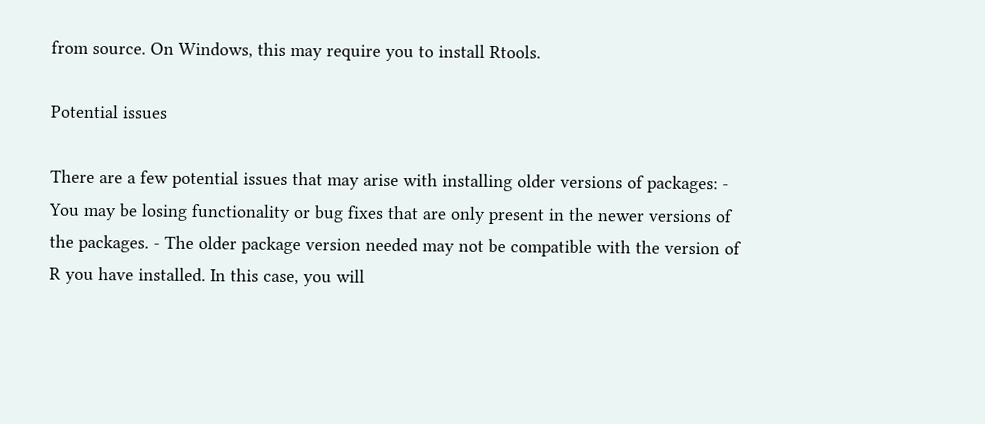from source. On Windows, this may require you to install Rtools.

Potential issues

There are a few potential issues that may arise with installing older versions of packages: - You may be losing functionality or bug fixes that are only present in the newer versions of the packages. - The older package version needed may not be compatible with the version of R you have installed. In this case, you will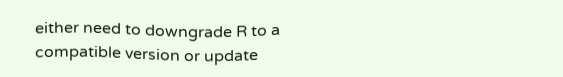either need to downgrade R to a compatible version or update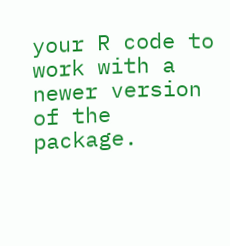your R code to work with a newer version of the package.